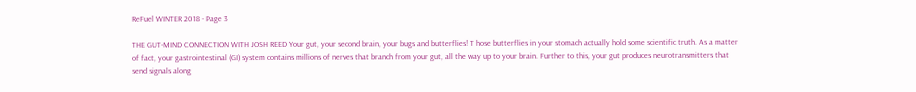ReFuel WINTER 2018 - Page 3

THE GUT-MIND CONNECTION WITH JOSH REED Your gut, your second brain, your bugs and butterflies! T hose butterflies in your stomach actually hold some scientific truth. As a matter of fact, your gastrointestinal (GI) system contains millions of nerves that branch from your gut, all the way up to your brain. Further to this, your gut produces neurotransmitters that send signals along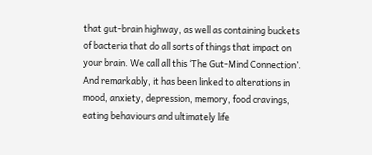that gut-brain highway, as well as containing buckets of bacteria that do all sorts of things that impact on your brain. We call all this ‘The Gut-Mind Connection’. And remarkably, it has been linked to alterations in mood, anxiety, depression, memory, food cravings, eating behaviours and ultimately life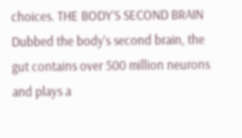choices. THE BODY’S SECOND BRAIN Dubbed the body’s second brain, the gut contains over 500 million neurons and plays a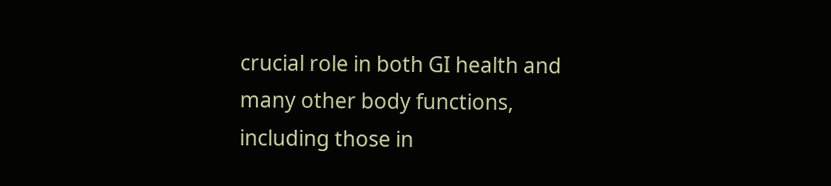crucial role in both GI health and many other body functions, including those in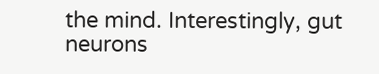the mind. Interestingly, gut neurons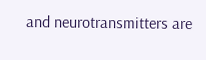and neurotransmitters are